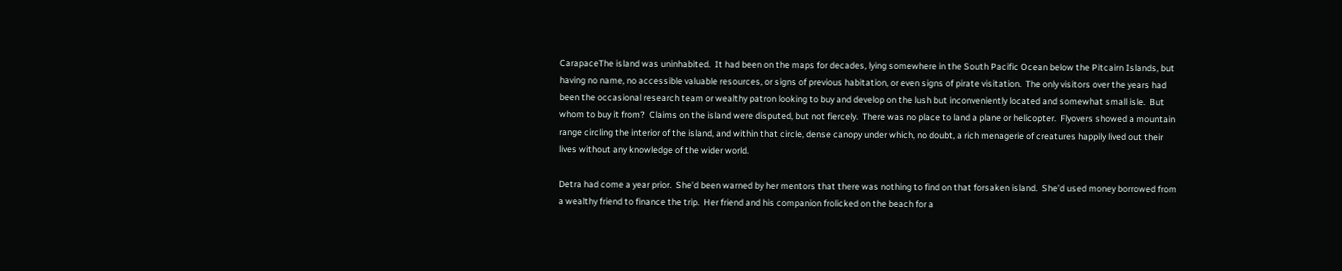CarapaceThe island was uninhabited.  It had been on the maps for decades, lying somewhere in the South Pacific Ocean below the Pitcairn Islands, but having no name, no accessible valuable resources, or signs of previous habitation, or even signs of pirate visitation.  The only visitors over the years had been the occasional research team or wealthy patron looking to buy and develop on the lush but inconveniently located and somewhat small isle.  But whom to buy it from?  Claims on the island were disputed, but not fiercely.  There was no place to land a plane or helicopter.  Flyovers showed a mountain range circling the interior of the island, and within that circle, dense canopy under which, no doubt, a rich menagerie of creatures happily lived out their lives without any knowledge of the wider world.

Detra had come a year prior.  She’d been warned by her mentors that there was nothing to find on that forsaken island.  She’d used money borrowed from a wealthy friend to finance the trip.  Her friend and his companion frolicked on the beach for a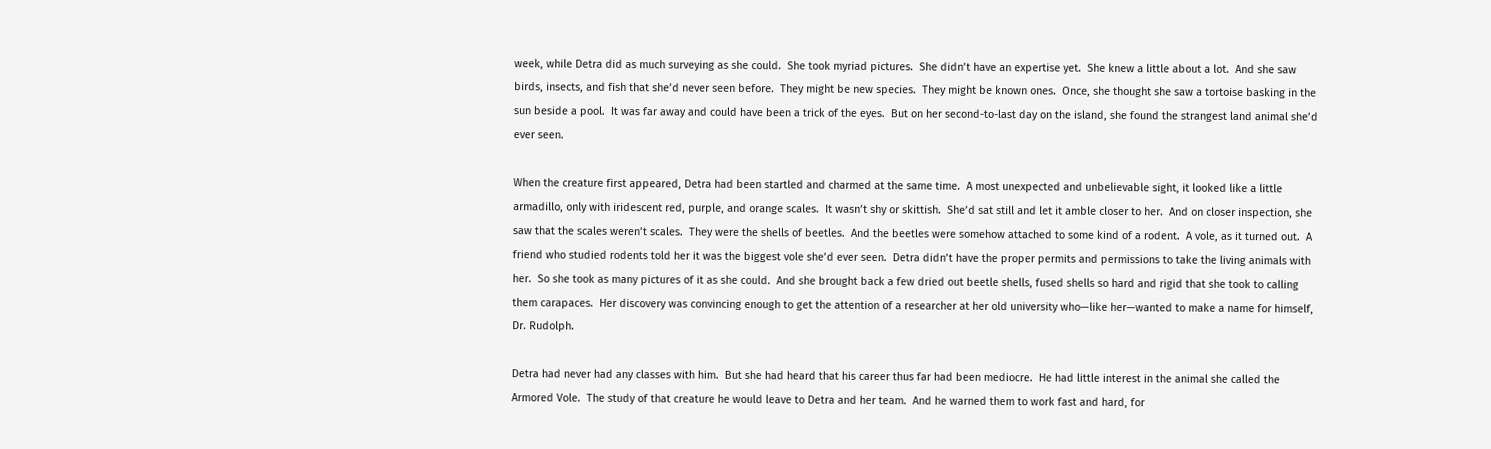week, while Detra did as much surveying as she could.  She took myriad pictures.  She didn’t have an expertise yet.  She knew a little about a lot.  And she saw birds, insects, and fish that she’d never seen before.  They might be new species.  They might be known ones.  Once, she thought she saw a tortoise basking in the sun beside a pool.  It was far away and could have been a trick of the eyes.  But on her second-to-last day on the island, she found the strangest land animal she’d ever seen.

When the creature first appeared, Detra had been startled and charmed at the same time.  A most unexpected and unbelievable sight, it looked like a little armadillo, only with iridescent red, purple, and orange scales.  It wasn’t shy or skittish.  She’d sat still and let it amble closer to her.  And on closer inspection, she saw that the scales weren’t scales.  They were the shells of beetles.  And the beetles were somehow attached to some kind of a rodent.  A vole, as it turned out.  A friend who studied rodents told her it was the biggest vole she’d ever seen.  Detra didn’t have the proper permits and permissions to take the living animals with her.  So she took as many pictures of it as she could.  And she brought back a few dried out beetle shells, fused shells so hard and rigid that she took to calling them carapaces.  Her discovery was convincing enough to get the attention of a researcher at her old university who—like her—wanted to make a name for himself, Dr. Rudolph.

Detra had never had any classes with him.  But she had heard that his career thus far had been mediocre.  He had little interest in the animal she called the Armored Vole.  The study of that creature he would leave to Detra and her team.  And he warned them to work fast and hard, for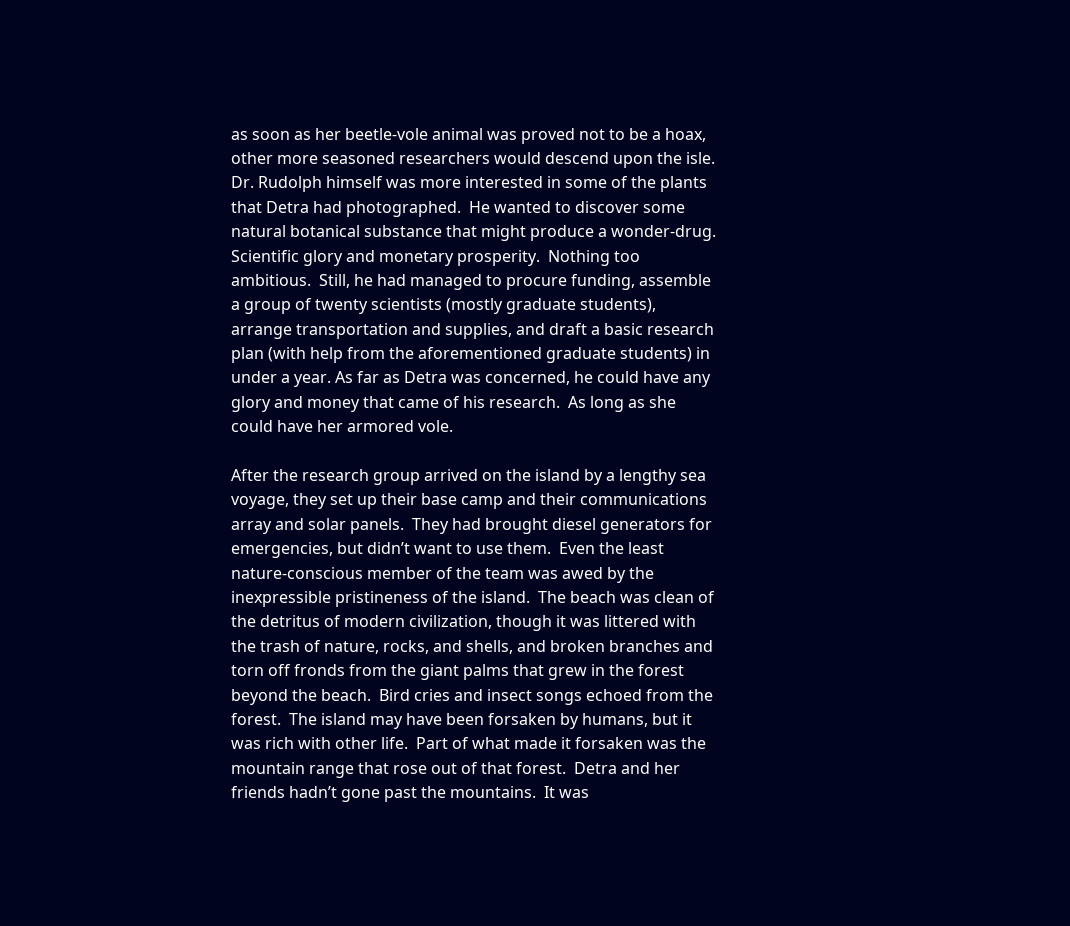as soon as her beetle-vole animal was proved not to be a hoax, other more seasoned researchers would descend upon the isle.  Dr. Rudolph himself was more interested in some of the plants that Detra had photographed.  He wanted to discover some natural botanical substance that might produce a wonder-drug.  Scientific glory and monetary prosperity.  Nothing too ambitious.  Still, he had managed to procure funding, assemble a group of twenty scientists (mostly graduate students), arrange transportation and supplies, and draft a basic research plan (with help from the aforementioned graduate students) in under a year. As far as Detra was concerned, he could have any glory and money that came of his research.  As long as she could have her armored vole.

After the research group arrived on the island by a lengthy sea voyage, they set up their base camp and their communications array and solar panels.  They had brought diesel generators for emergencies, but didn’t want to use them.  Even the least nature-conscious member of the team was awed by the inexpressible pristineness of the island.  The beach was clean of the detritus of modern civilization, though it was littered with the trash of nature, rocks, and shells, and broken branches and torn off fronds from the giant palms that grew in the forest beyond the beach.  Bird cries and insect songs echoed from the forest.  The island may have been forsaken by humans, but it was rich with other life.  Part of what made it forsaken was the mountain range that rose out of that forest.  Detra and her friends hadn’t gone past the mountains.  It was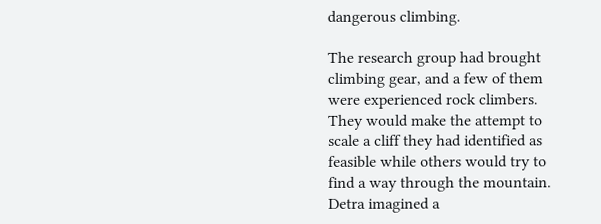dangerous climbing.

The research group had brought climbing gear, and a few of them were experienced rock climbers.  They would make the attempt to scale a cliff they had identified as feasible while others would try to find a way through the mountain.  Detra imagined a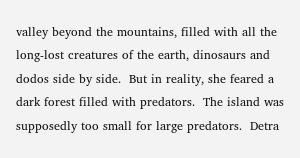valley beyond the mountains, filled with all the long-lost creatures of the earth, dinosaurs and dodos side by side.  But in reality, she feared a dark forest filled with predators.  The island was supposedly too small for large predators.  Detra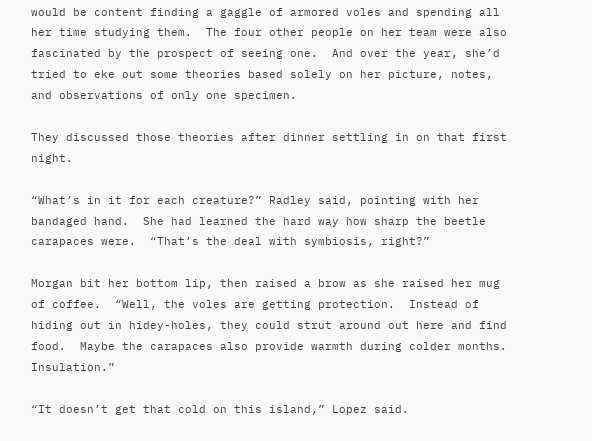would be content finding a gaggle of armored voles and spending all her time studying them.  The four other people on her team were also fascinated by the prospect of seeing one.  And over the year, she’d tried to eke out some theories based solely on her picture, notes, and observations of only one specimen.

They discussed those theories after dinner settling in on that first night.

“What’s in it for each creature?” Radley said, pointing with her bandaged hand.  She had learned the hard way how sharp the beetle carapaces were.  “That’s the deal with symbiosis, right?”

Morgan bit her bottom lip, then raised a brow as she raised her mug of coffee.  “Well, the voles are getting protection.  Instead of hiding out in hidey-holes, they could strut around out here and find food.  Maybe the carapaces also provide warmth during colder months.  Insulation.”

“It doesn’t get that cold on this island,” Lopez said.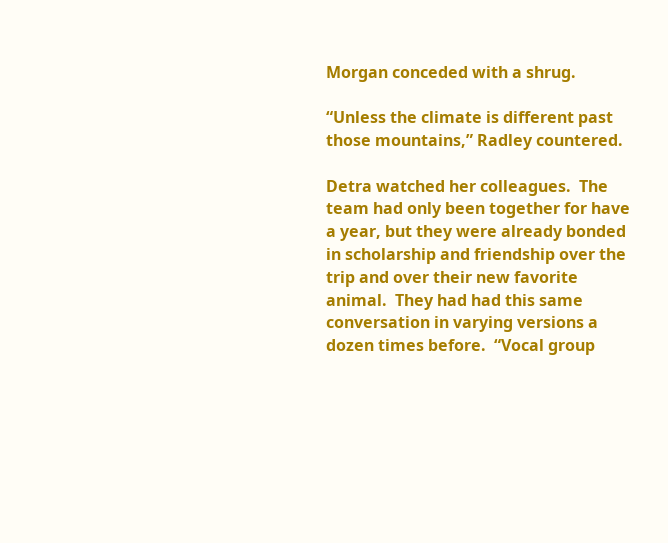Morgan conceded with a shrug.

“Unless the climate is different past those mountains,” Radley countered.

Detra watched her colleagues.  The team had only been together for have a year, but they were already bonded in scholarship and friendship over the trip and over their new favorite animal.  They had had this same conversation in varying versions a dozen times before.  “Vocal group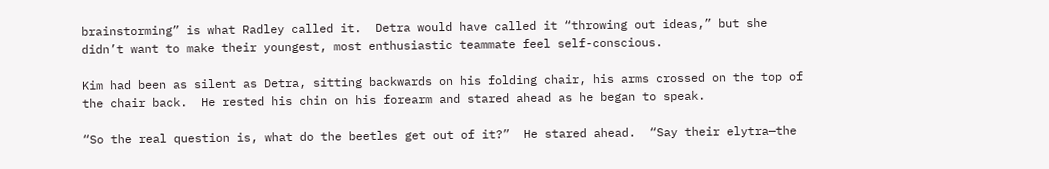brainstorming” is what Radley called it.  Detra would have called it “throwing out ideas,” but she didn’t want to make their youngest, most enthusiastic teammate feel self-conscious.

Kim had been as silent as Detra, sitting backwards on his folding chair, his arms crossed on the top of the chair back.  He rested his chin on his forearm and stared ahead as he began to speak.

“So the real question is, what do the beetles get out of it?”  He stared ahead.  “Say their elytra—the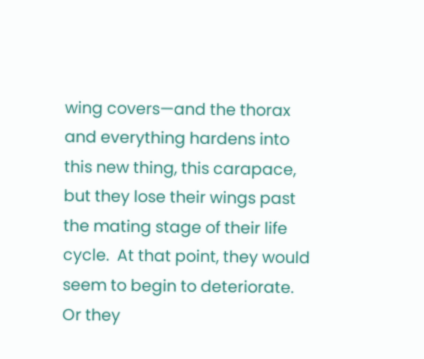wing covers—and the thorax and everything hardens into this new thing, this carapace, but they lose their wings past the mating stage of their life cycle.  At that point, they would seem to begin to deteriorate.  Or they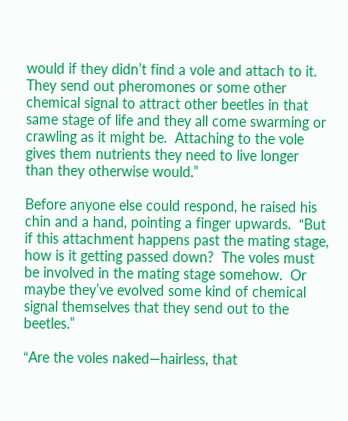would if they didn’t find a vole and attach to it.  They send out pheromones or some other chemical signal to attract other beetles in that same stage of life and they all come swarming or crawling as it might be.  Attaching to the vole gives them nutrients they need to live longer than they otherwise would.”

Before anyone else could respond, he raised his chin and a hand, pointing a finger upwards.  “But if this attachment happens past the mating stage, how is it getting passed down?  The voles must be involved in the mating stage somehow.  Or maybe they’ve evolved some kind of chemical signal themselves that they send out to the beetles.”

“Are the voles naked—hairless, that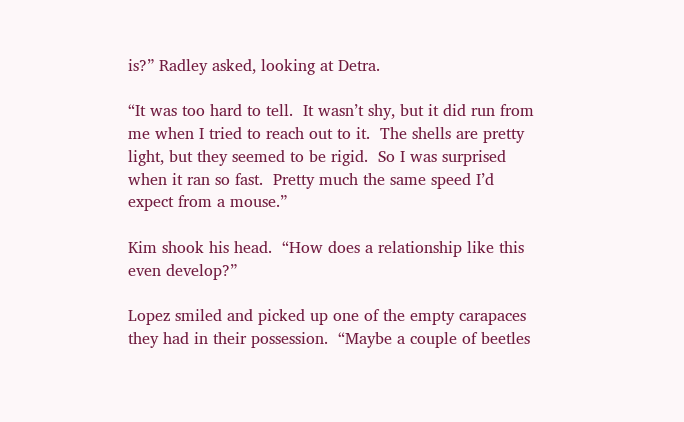is?” Radley asked, looking at Detra.

“It was too hard to tell.  It wasn’t shy, but it did run from me when I tried to reach out to it.  The shells are pretty light, but they seemed to be rigid.  So I was surprised when it ran so fast.  Pretty much the same speed I’d expect from a mouse.”

Kim shook his head.  “How does a relationship like this even develop?”

Lopez smiled and picked up one of the empty carapaces they had in their possession.  “Maybe a couple of beetles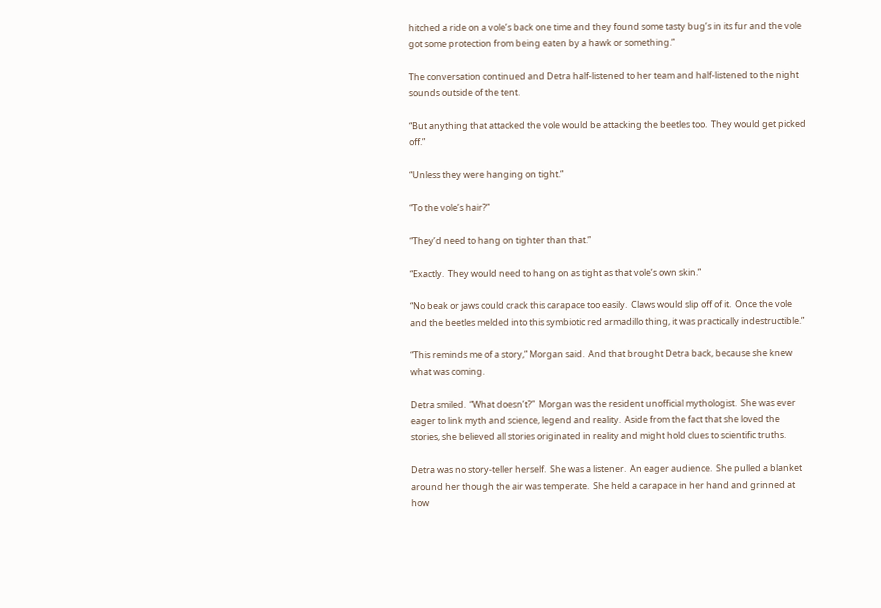hitched a ride on a vole’s back one time and they found some tasty bug’s in its fur and the vole got some protection from being eaten by a hawk or something.”

The conversation continued and Detra half-listened to her team and half-listened to the night sounds outside of the tent.

“But anything that attacked the vole would be attacking the beetles too.  They would get picked off.”

“Unless they were hanging on tight.”

“To the vole’s hair?”

“They’d need to hang on tighter than that.”

“Exactly.  They would need to hang on as tight as that vole’s own skin.”

“No beak or jaws could crack this carapace too easily.  Claws would slip off of it.  Once the vole and the beetles melded into this symbiotic red armadillo thing, it was practically indestructible.”

“This reminds me of a story,” Morgan said.  And that brought Detra back, because she knew what was coming.

Detra smiled.  “What doesn’t?”  Morgan was the resident unofficial mythologist.  She was ever eager to link myth and science, legend and reality.  Aside from the fact that she loved the stories, she believed all stories originated in reality and might hold clues to scientific truths.

Detra was no story-teller herself.  She was a listener.  An eager audience.  She pulled a blanket around her though the air was temperate.  She held a carapace in her hand and grinned at how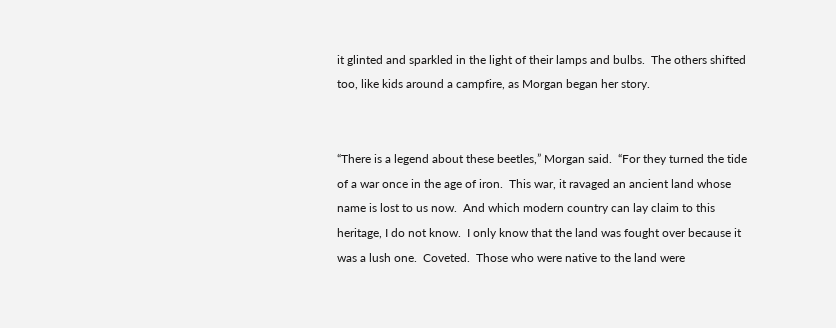it glinted and sparkled in the light of their lamps and bulbs.  The others shifted too, like kids around a campfire, as Morgan began her story.


“There is a legend about these beetles,” Morgan said.  “For they turned the tide of a war once in the age of iron.  This war, it ravaged an ancient land whose name is lost to us now.  And which modern country can lay claim to this heritage, I do not know.  I only know that the land was fought over because it was a lush one.  Coveted.  Those who were native to the land were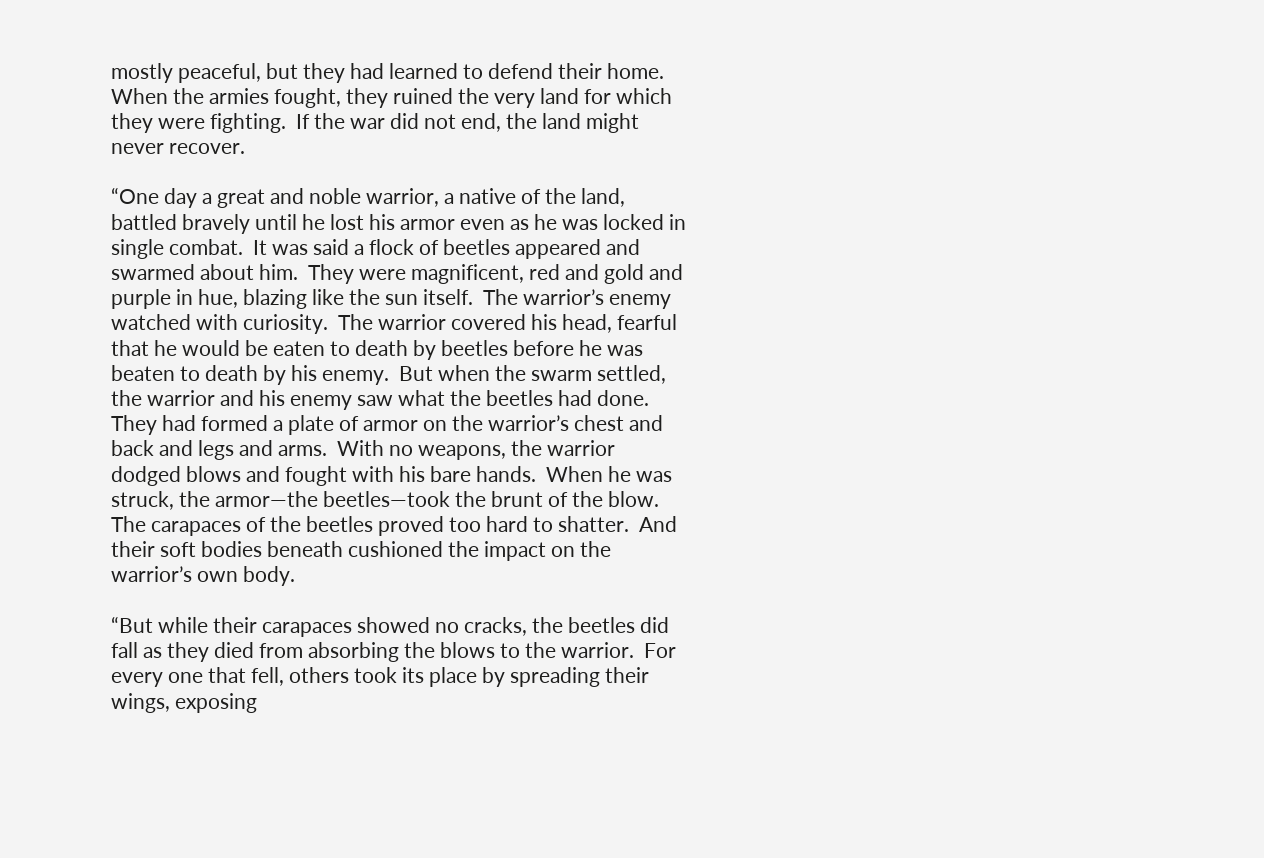mostly peaceful, but they had learned to defend their home.  When the armies fought, they ruined the very land for which they were fighting.  If the war did not end, the land might never recover.

“One day a great and noble warrior, a native of the land, battled bravely until he lost his armor even as he was locked in single combat.  It was said a flock of beetles appeared and swarmed about him.  They were magnificent, red and gold and purple in hue, blazing like the sun itself.  The warrior’s enemy watched with curiosity.  The warrior covered his head, fearful that he would be eaten to death by beetles before he was beaten to death by his enemy.  But when the swarm settled, the warrior and his enemy saw what the beetles had done.  They had formed a plate of armor on the warrior’s chest and back and legs and arms.  With no weapons, the warrior dodged blows and fought with his bare hands.  When he was struck, the armor—the beetles—took the brunt of the blow.  The carapaces of the beetles proved too hard to shatter.  And their soft bodies beneath cushioned the impact on the warrior’s own body.

“But while their carapaces showed no cracks, the beetles did fall as they died from absorbing the blows to the warrior.  For every one that fell, others took its place by spreading their wings, exposing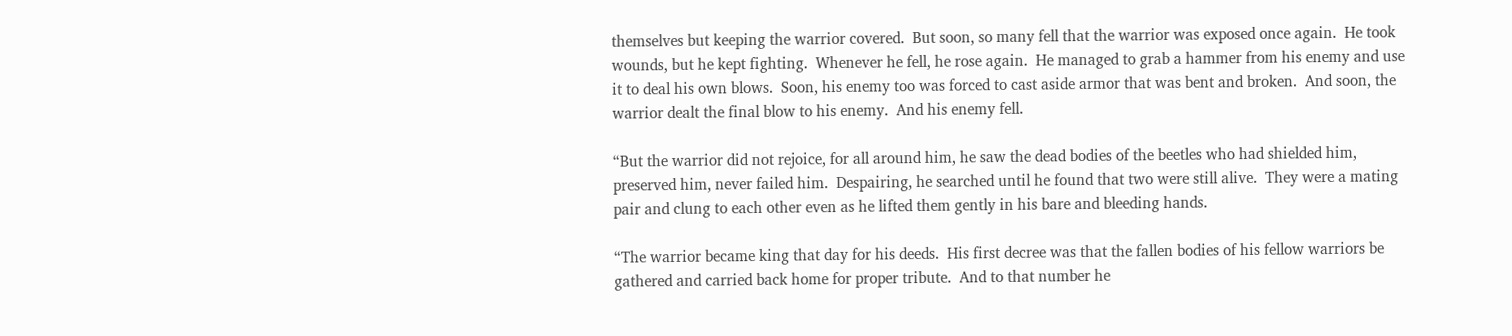themselves but keeping the warrior covered.  But soon, so many fell that the warrior was exposed once again.  He took wounds, but he kept fighting.  Whenever he fell, he rose again.  He managed to grab a hammer from his enemy and use it to deal his own blows.  Soon, his enemy too was forced to cast aside armor that was bent and broken.  And soon, the warrior dealt the final blow to his enemy.  And his enemy fell.

“But the warrior did not rejoice, for all around him, he saw the dead bodies of the beetles who had shielded him, preserved him, never failed him.  Despairing, he searched until he found that two were still alive.  They were a mating pair and clung to each other even as he lifted them gently in his bare and bleeding hands.

“The warrior became king that day for his deeds.  His first decree was that the fallen bodies of his fellow warriors be gathered and carried back home for proper tribute.  And to that number he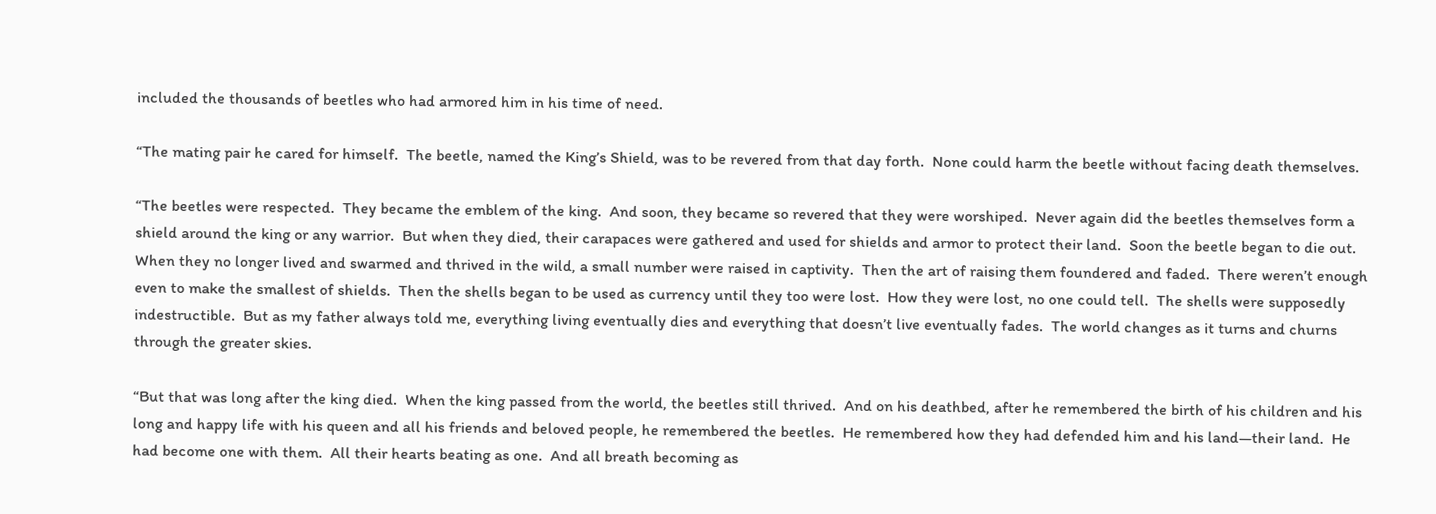included the thousands of beetles who had armored him in his time of need.

“The mating pair he cared for himself.  The beetle, named the King’s Shield, was to be revered from that day forth.  None could harm the beetle without facing death themselves.

“The beetles were respected.  They became the emblem of the king.  And soon, they became so revered that they were worshiped.  Never again did the beetles themselves form a shield around the king or any warrior.  But when they died, their carapaces were gathered and used for shields and armor to protect their land.  Soon the beetle began to die out.  When they no longer lived and swarmed and thrived in the wild, a small number were raised in captivity.  Then the art of raising them foundered and faded.  There weren’t enough even to make the smallest of shields.  Then the shells began to be used as currency until they too were lost.  How they were lost, no one could tell.  The shells were supposedly indestructible.  But as my father always told me, everything living eventually dies and everything that doesn’t live eventually fades.  The world changes as it turns and churns through the greater skies.

“But that was long after the king died.  When the king passed from the world, the beetles still thrived.  And on his deathbed, after he remembered the birth of his children and his long and happy life with his queen and all his friends and beloved people, he remembered the beetles.  He remembered how they had defended him and his land—their land.  He had become one with them.  All their hearts beating as one.  And all breath becoming as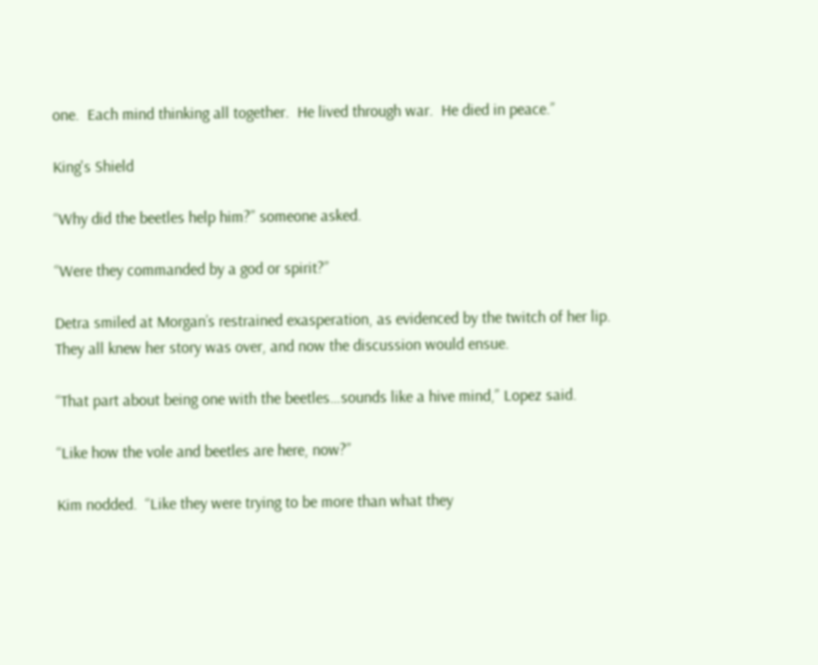one.  Each mind thinking all together.  He lived through war.  He died in peace.”

King's Shield

“Why did the beetles help him?” someone asked.

“Were they commanded by a god or spirit?”

Detra smiled at Morgan’s restrained exasperation, as evidenced by the twitch of her lip.  They all knew her story was over, and now the discussion would ensue.

“That part about being one with the beetles…sounds like a hive mind,” Lopez said.

“Like how the vole and beetles are here, now?”

Kim nodded.  “Like they were trying to be more than what they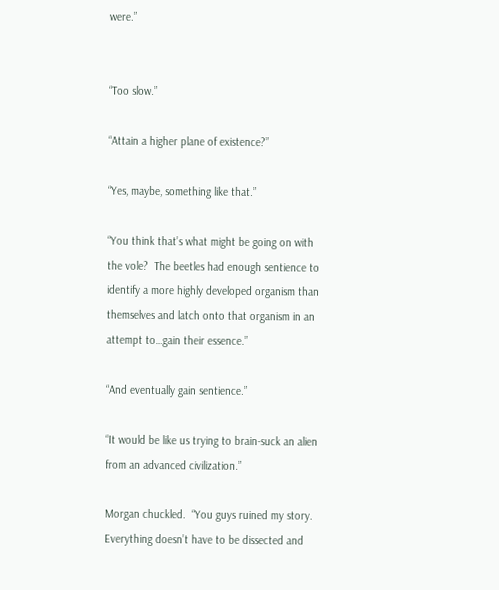were.”


“Too slow.”

“Attain a higher plane of existence?”

“Yes, maybe, something like that.”

“You think that’s what might be going on with the vole?  The beetles had enough sentience to identify a more highly developed organism than themselves and latch onto that organism in an attempt to…gain their essence.”

“And eventually gain sentience.”

“It would be like us trying to brain-suck an alien from an advanced civilization.”

Morgan chuckled.  “You guys ruined my story.  Everything doesn’t have to be dissected and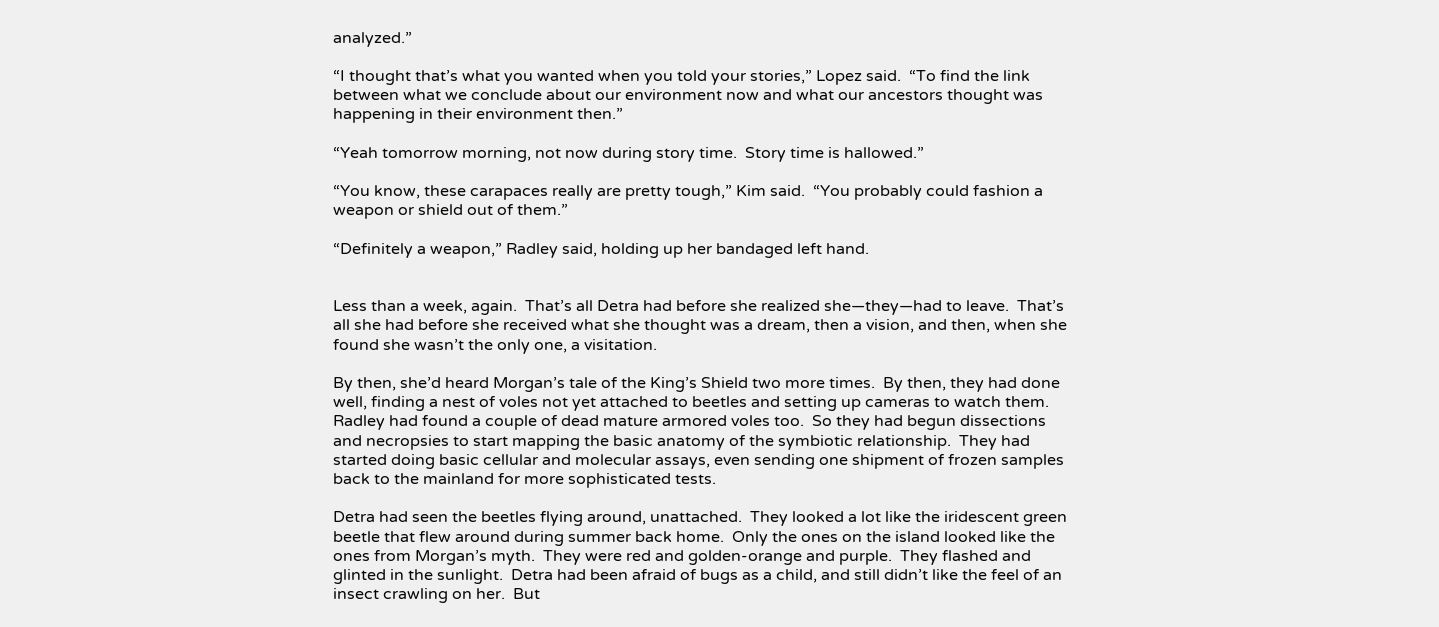analyzed.”

“I thought that’s what you wanted when you told your stories,” Lopez said.  “To find the link between what we conclude about our environment now and what our ancestors thought was happening in their environment then.”

“Yeah tomorrow morning, not now during story time.  Story time is hallowed.”

“You know, these carapaces really are pretty tough,” Kim said.  “You probably could fashion a weapon or shield out of them.”

“Definitely a weapon,” Radley said, holding up her bandaged left hand.


Less than a week, again.  That’s all Detra had before she realized she—they—had to leave.  That’s all she had before she received what she thought was a dream, then a vision, and then, when she found she wasn’t the only one, a visitation.

By then, she’d heard Morgan’s tale of the King’s Shield two more times.  By then, they had done well, finding a nest of voles not yet attached to beetles and setting up cameras to watch them.  Radley had found a couple of dead mature armored voles too.  So they had begun dissections and necropsies to start mapping the basic anatomy of the symbiotic relationship.  They had started doing basic cellular and molecular assays, even sending one shipment of frozen samples back to the mainland for more sophisticated tests.

Detra had seen the beetles flying around, unattached.  They looked a lot like the iridescent green beetle that flew around during summer back home.  Only the ones on the island looked like the ones from Morgan’s myth.  They were red and golden-orange and purple.  They flashed and glinted in the sunlight.  Detra had been afraid of bugs as a child, and still didn’t like the feel of an insect crawling on her.  But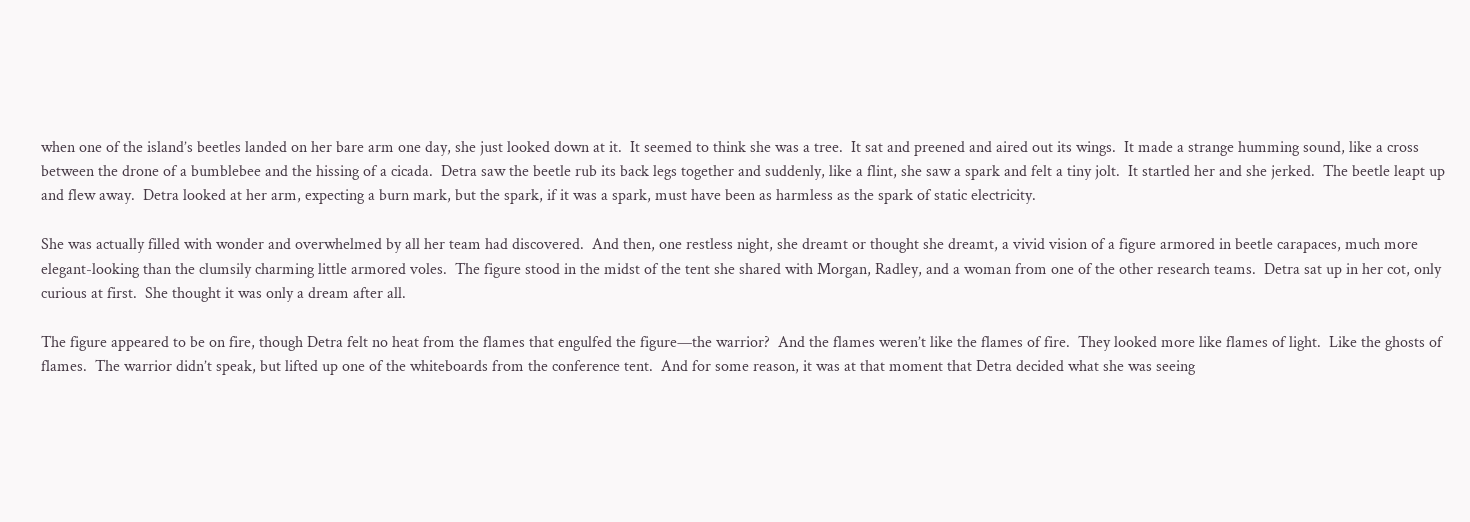when one of the island’s beetles landed on her bare arm one day, she just looked down at it.  It seemed to think she was a tree.  It sat and preened and aired out its wings.  It made a strange humming sound, like a cross between the drone of a bumblebee and the hissing of a cicada.  Detra saw the beetle rub its back legs together and suddenly, like a flint, she saw a spark and felt a tiny jolt.  It startled her and she jerked.  The beetle leapt up and flew away.  Detra looked at her arm, expecting a burn mark, but the spark, if it was a spark, must have been as harmless as the spark of static electricity.

She was actually filled with wonder and overwhelmed by all her team had discovered.  And then, one restless night, she dreamt or thought she dreamt, a vivid vision of a figure armored in beetle carapaces, much more elegant-looking than the clumsily charming little armored voles.  The figure stood in the midst of the tent she shared with Morgan, Radley, and a woman from one of the other research teams.  Detra sat up in her cot, only curious at first.  She thought it was only a dream after all.

The figure appeared to be on fire, though Detra felt no heat from the flames that engulfed the figure—the warrior?  And the flames weren’t like the flames of fire.  They looked more like flames of light.  Like the ghosts of flames.  The warrior didn’t speak, but lifted up one of the whiteboards from the conference tent.  And for some reason, it was at that moment that Detra decided what she was seeing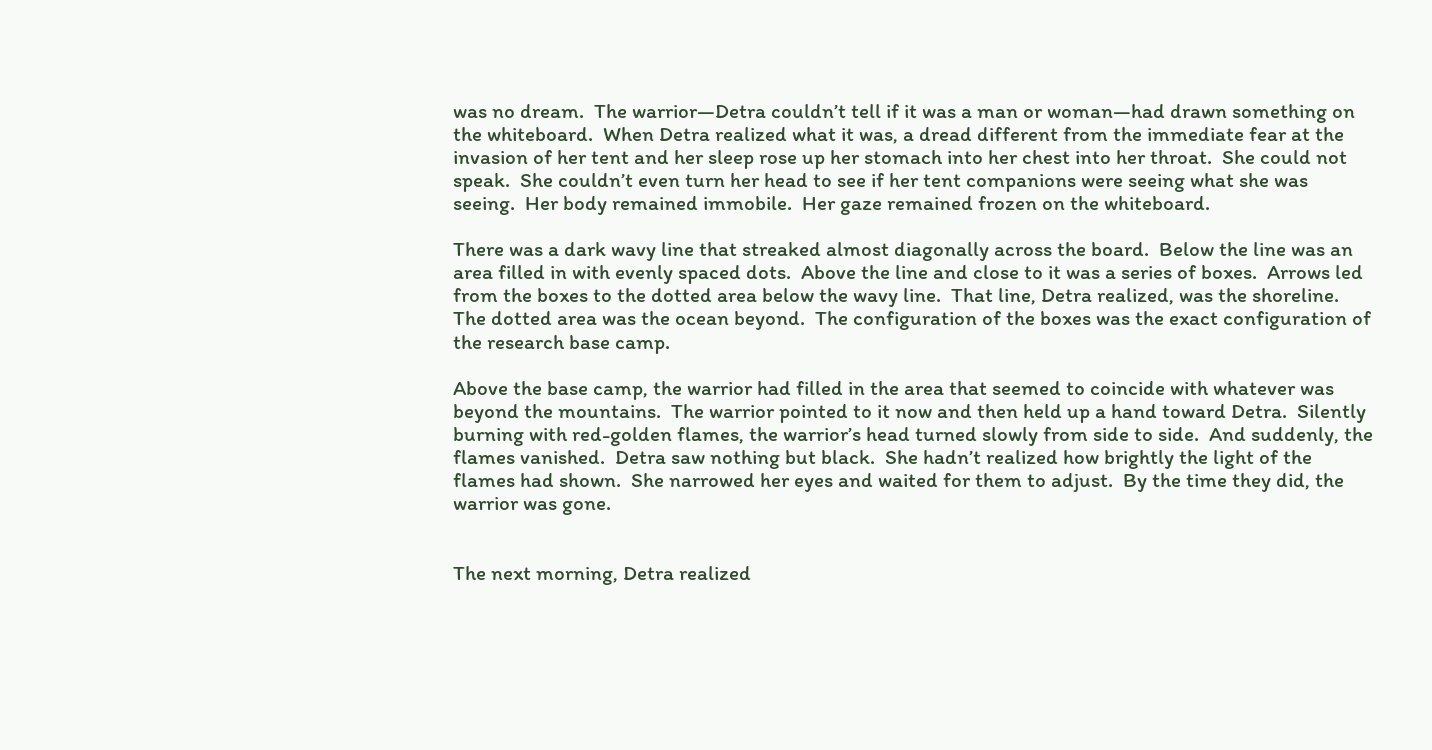was no dream.  The warrior—Detra couldn’t tell if it was a man or woman—had drawn something on the whiteboard.  When Detra realized what it was, a dread different from the immediate fear at the invasion of her tent and her sleep rose up her stomach into her chest into her throat.  She could not speak.  She couldn’t even turn her head to see if her tent companions were seeing what she was seeing.  Her body remained immobile.  Her gaze remained frozen on the whiteboard.

There was a dark wavy line that streaked almost diagonally across the board.  Below the line was an area filled in with evenly spaced dots.  Above the line and close to it was a series of boxes.  Arrows led from the boxes to the dotted area below the wavy line.  That line, Detra realized, was the shoreline.  The dotted area was the ocean beyond.  The configuration of the boxes was the exact configuration of the research base camp.

Above the base camp, the warrior had filled in the area that seemed to coincide with whatever was beyond the mountains.  The warrior pointed to it now and then held up a hand toward Detra.  Silently burning with red-golden flames, the warrior’s head turned slowly from side to side.  And suddenly, the flames vanished.  Detra saw nothing but black.  She hadn’t realized how brightly the light of the flames had shown.  She narrowed her eyes and waited for them to adjust.  By the time they did, the warrior was gone.


The next morning, Detra realized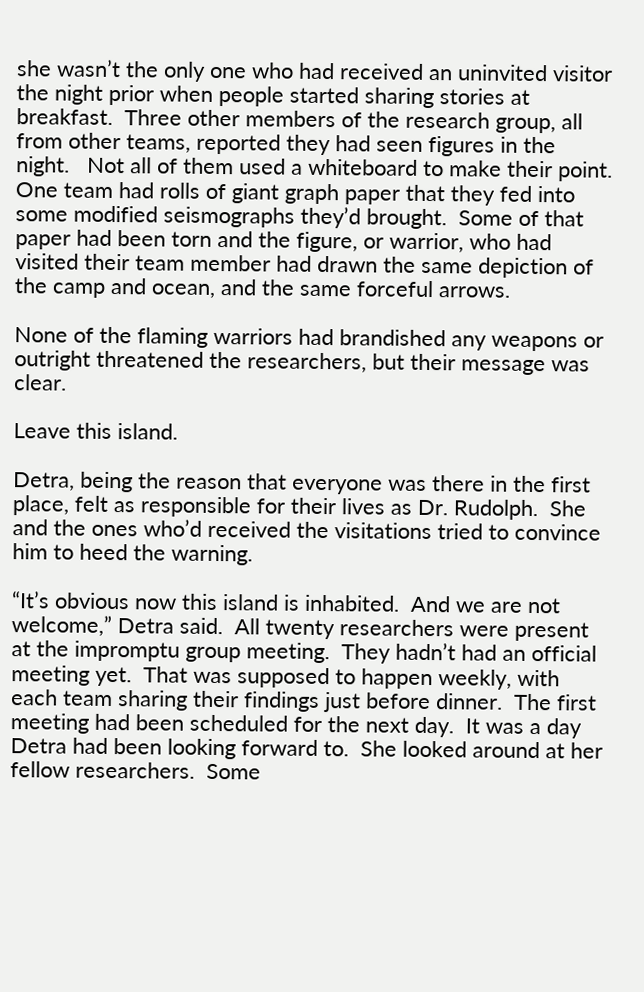she wasn’t the only one who had received an uninvited visitor the night prior when people started sharing stories at breakfast.  Three other members of the research group, all from other teams, reported they had seen figures in the night.   Not all of them used a whiteboard to make their point.  One team had rolls of giant graph paper that they fed into some modified seismographs they’d brought.  Some of that paper had been torn and the figure, or warrior, who had visited their team member had drawn the same depiction of the camp and ocean, and the same forceful arrows.

None of the flaming warriors had brandished any weapons or outright threatened the researchers, but their message was clear.

Leave this island.

Detra, being the reason that everyone was there in the first place, felt as responsible for their lives as Dr. Rudolph.  She and the ones who’d received the visitations tried to convince him to heed the warning.

“It’s obvious now this island is inhabited.  And we are not welcome,” Detra said.  All twenty researchers were present at the impromptu group meeting.  They hadn’t had an official meeting yet.  That was supposed to happen weekly, with each team sharing their findings just before dinner.  The first meeting had been scheduled for the next day.  It was a day Detra had been looking forward to.  She looked around at her fellow researchers.  Some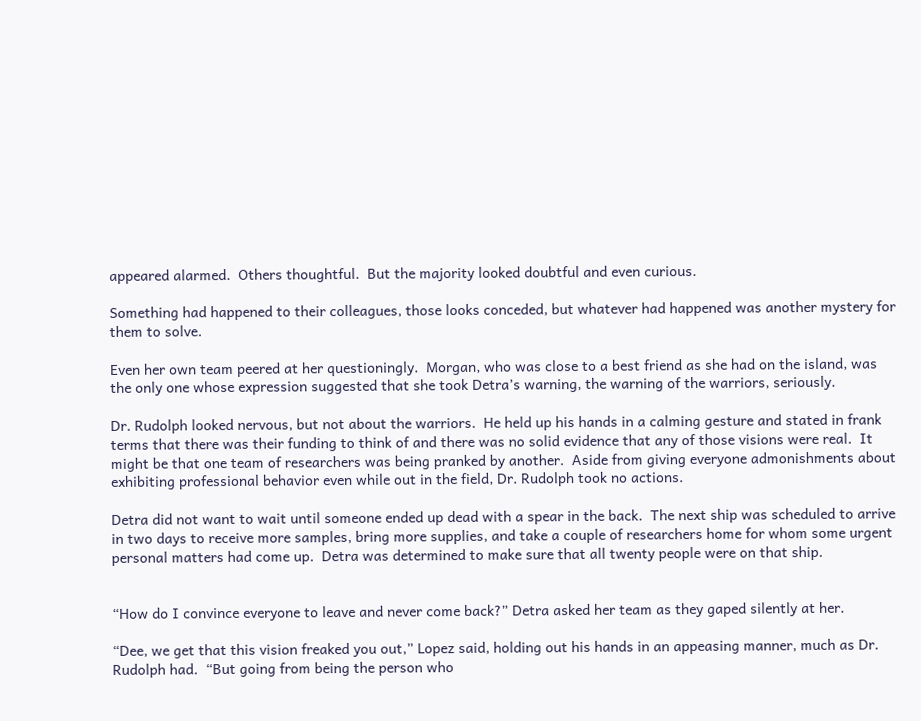appeared alarmed.  Others thoughtful.  But the majority looked doubtful and even curious.

Something had happened to their colleagues, those looks conceded, but whatever had happened was another mystery for them to solve.

Even her own team peered at her questioningly.  Morgan, who was close to a best friend as she had on the island, was the only one whose expression suggested that she took Detra’s warning, the warning of the warriors, seriously.

Dr. Rudolph looked nervous, but not about the warriors.  He held up his hands in a calming gesture and stated in frank terms that there was their funding to think of and there was no solid evidence that any of those visions were real.  It might be that one team of researchers was being pranked by another.  Aside from giving everyone admonishments about exhibiting professional behavior even while out in the field, Dr. Rudolph took no actions.

Detra did not want to wait until someone ended up dead with a spear in the back.  The next ship was scheduled to arrive in two days to receive more samples, bring more supplies, and take a couple of researchers home for whom some urgent personal matters had come up.  Detra was determined to make sure that all twenty people were on that ship.


“How do I convince everyone to leave and never come back?” Detra asked her team as they gaped silently at her.

“Dee, we get that this vision freaked you out,” Lopez said, holding out his hands in an appeasing manner, much as Dr. Rudolph had.  “But going from being the person who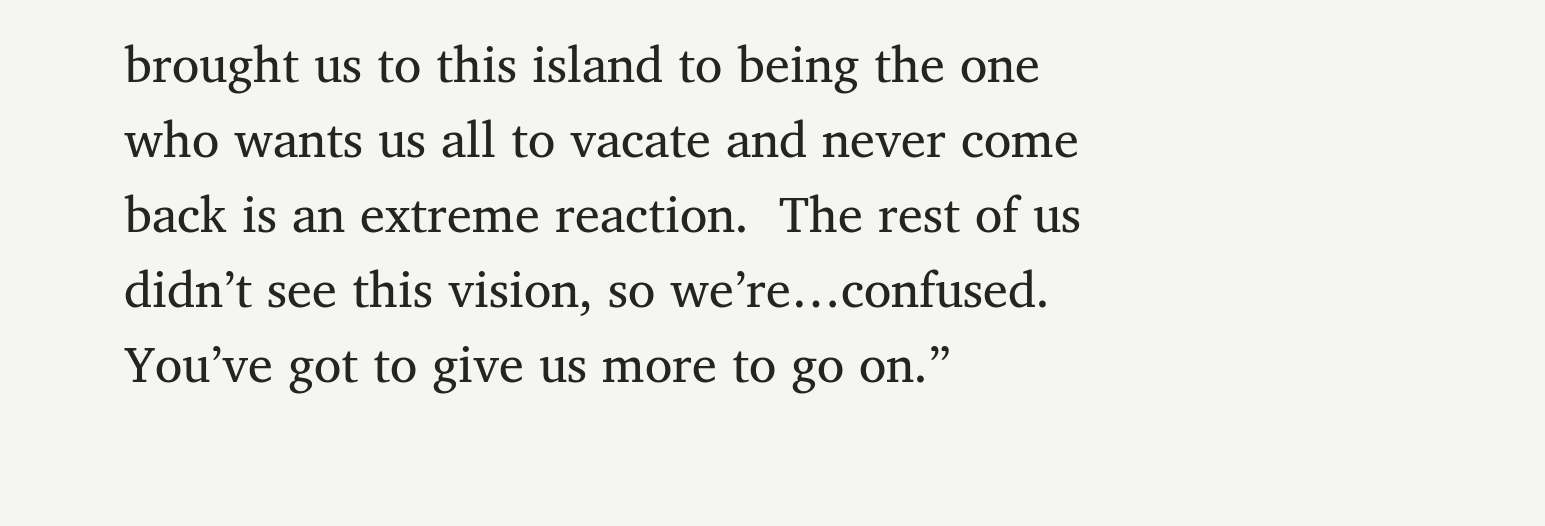brought us to this island to being the one who wants us all to vacate and never come back is an extreme reaction.  The rest of us  didn’t see this vision, so we’re…confused.  You’ve got to give us more to go on.”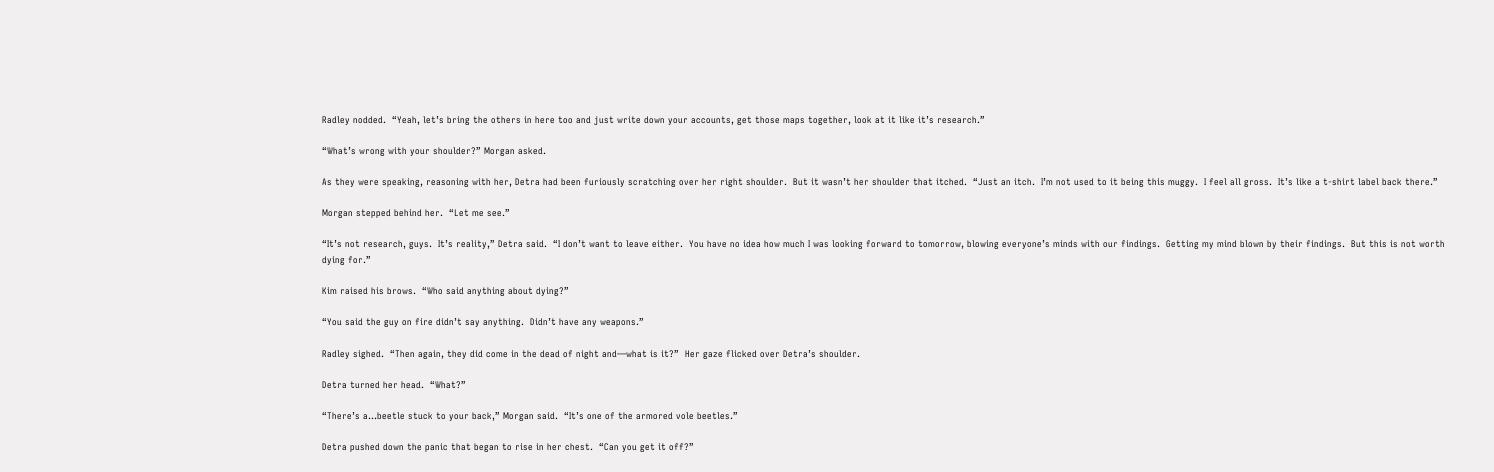Radley nodded.  “Yeah, let’s bring the others in here too and just write down your accounts, get those maps together, look at it like it’s research.”

“What’s wrong with your shoulder?” Morgan asked.

As they were speaking, reasoning with her, Detra had been furiously scratching over her right shoulder.  But it wasn’t her shoulder that itched.  “Just an itch.  I’m not used to it being this muggy.  I feel all gross.  It’s like a t-shirt label back there.”

Morgan stepped behind her.  “Let me see.”

“It’s not research, guys.  It’s reality,” Detra said.  “I don’t want to leave either.  You have no idea how much I was looking forward to tomorrow, blowing everyone’s minds with our findings.  Getting my mind blown by their findings.  But this is not worth dying for.”

Kim raised his brows.  “Who said anything about dying?”

“You said the guy on fire didn’t say anything.  Didn’t have any weapons.”

Radley sighed.  “Then again, they did come in the dead of night and—what is it?”  Her gaze flicked over Detra’s shoulder.

Detra turned her head.  “What?”

“There’s a…beetle stuck to your back,” Morgan said.  “It’s one of the armored vole beetles.”

Detra pushed down the panic that began to rise in her chest.  “Can you get it off?”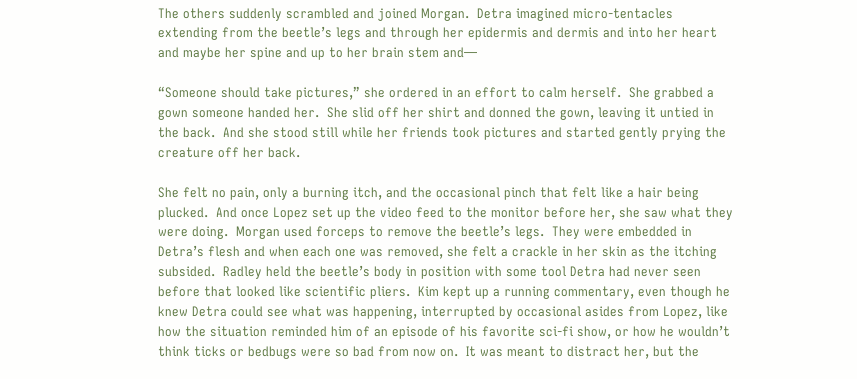The others suddenly scrambled and joined Morgan.  Detra imagined micro-tentacles extending from the beetle’s legs and through her epidermis and dermis and into her heart and maybe her spine and up to her brain stem and—

“Someone should take pictures,” she ordered in an effort to calm herself.  She grabbed a gown someone handed her.  She slid off her shirt and donned the gown, leaving it untied in the back.  And she stood still while her friends took pictures and started gently prying the creature off her back.

She felt no pain, only a burning itch, and the occasional pinch that felt like a hair being plucked.  And once Lopez set up the video feed to the monitor before her, she saw what they were doing.  Morgan used forceps to remove the beetle’s legs.  They were embedded in Detra’s flesh and when each one was removed, she felt a crackle in her skin as the itching subsided.  Radley held the beetle’s body in position with some tool Detra had never seen before that looked like scientific pliers.  Kim kept up a running commentary, even though he knew Detra could see what was happening, interrupted by occasional asides from Lopez, like how the situation reminded him of an episode of his favorite sci-fi show, or how he wouldn’t think ticks or bedbugs were so bad from now on.  It was meant to distract her, but the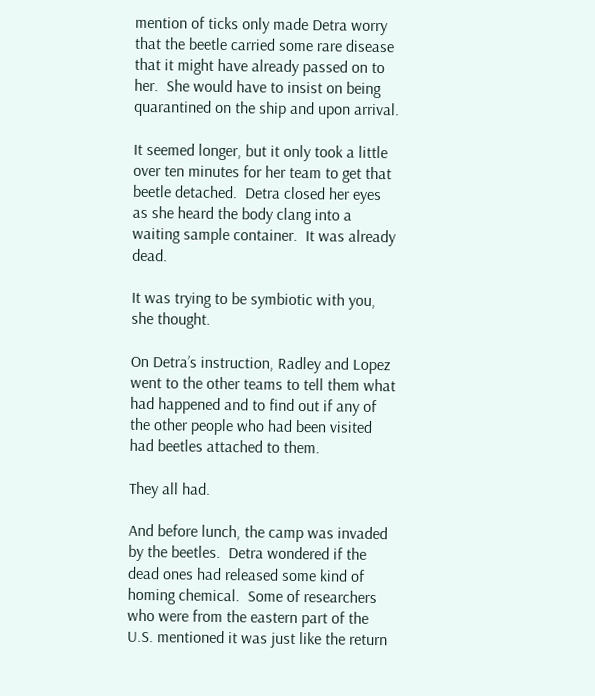mention of ticks only made Detra worry that the beetle carried some rare disease that it might have already passed on to her.  She would have to insist on being quarantined on the ship and upon arrival.

It seemed longer, but it only took a little over ten minutes for her team to get that beetle detached.  Detra closed her eyes as she heard the body clang into a waiting sample container.  It was already dead.

It was trying to be symbiotic with you, she thought.

On Detra’s instruction, Radley and Lopez went to the other teams to tell them what had happened and to find out if any of the other people who had been visited had beetles attached to them.

They all had.

And before lunch, the camp was invaded by the beetles.  Detra wondered if the dead ones had released some kind of homing chemical.  Some of researchers who were from the eastern part of the U.S. mentioned it was just like the return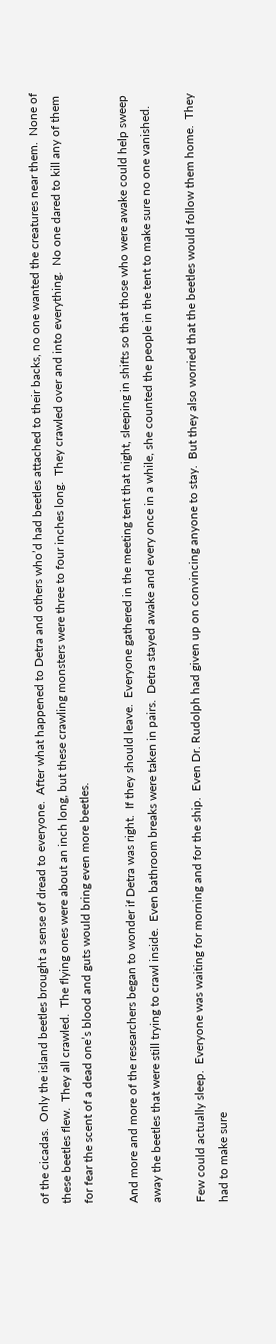of the cicadas.  Only the island beetles brought a sense of dread to everyone.  After what happened to Detra and others who’d had beetles attached to their backs, no one wanted the creatures near them.  None of these beetles flew.  They all crawled.  The flying ones were about an inch long, but these crawling monsters were three to four inches long.  They crawled over and into everything.  No one dared to kill any of them for fear the scent of a dead one’s blood and guts would bring even more beetles.

And more and more of the researchers began to wonder if Detra was right.  If they should leave.  Everyone gathered in the meeting tent that night, sleeping in shifts so that those who were awake could help sweep away the beetles that were still trying to crawl inside.  Even bathroom breaks were taken in pairs.  Detra stayed awake and every once in a while, she counted the people in the tent to make sure no one vanished.

Few could actually sleep.  Everyone was waiting for morning and for the ship.  Even Dr. Rudolph had given up on convincing anyone to stay.  But they also worried that the beetles would follow them home.  They had to make sure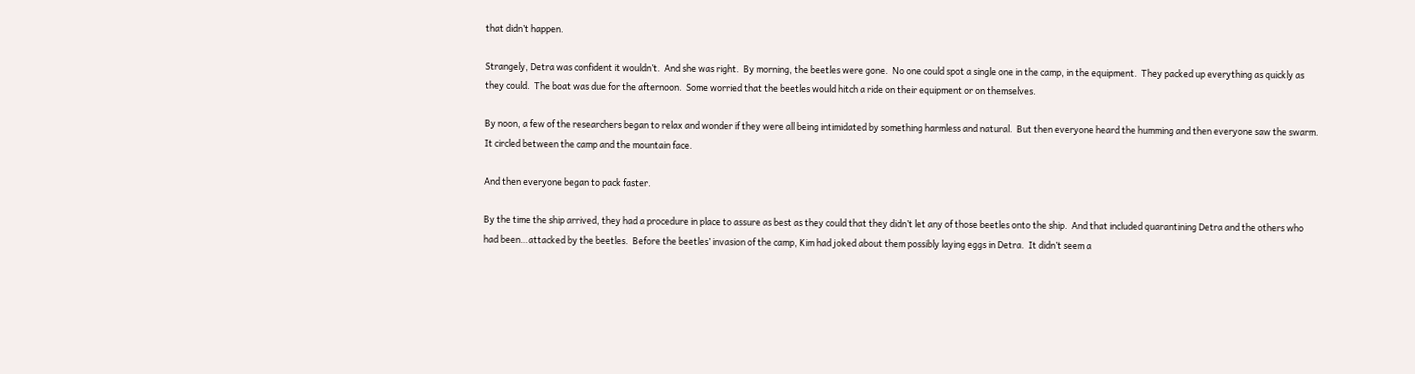that didn’t happen.

Strangely, Detra was confident it wouldn’t.  And she was right.  By morning, the beetles were gone.  No one could spot a single one in the camp, in the equipment.  They packed up everything as quickly as they could.  The boat was due for the afternoon.  Some worried that the beetles would hitch a ride on their equipment or on themselves.

By noon, a few of the researchers began to relax and wonder if they were all being intimidated by something harmless and natural.  But then everyone heard the humming and then everyone saw the swarm.  It circled between the camp and the mountain face.

And then everyone began to pack faster.

By the time the ship arrived, they had a procedure in place to assure as best as they could that they didn’t let any of those beetles onto the ship.  And that included quarantining Detra and the others who had been…attacked by the beetles.  Before the beetles’ invasion of the camp, Kim had joked about them possibly laying eggs in Detra.  It didn’t seem a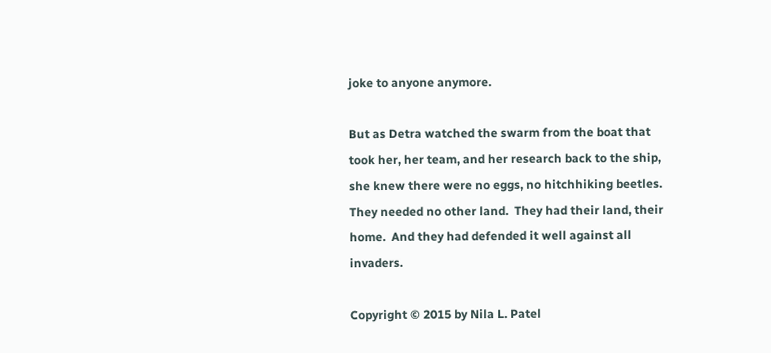joke to anyone anymore.

But as Detra watched the swarm from the boat that took her, her team, and her research back to the ship, she knew there were no eggs, no hitchhiking beetles.  They needed no other land.  They had their land, their home.  And they had defended it well against all invaders.

Copyright © 2015 by Nila L. Patel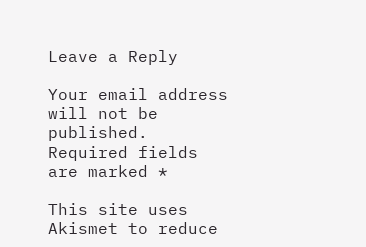Leave a Reply

Your email address will not be published. Required fields are marked *

This site uses Akismet to reduce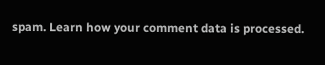spam. Learn how your comment data is processed.